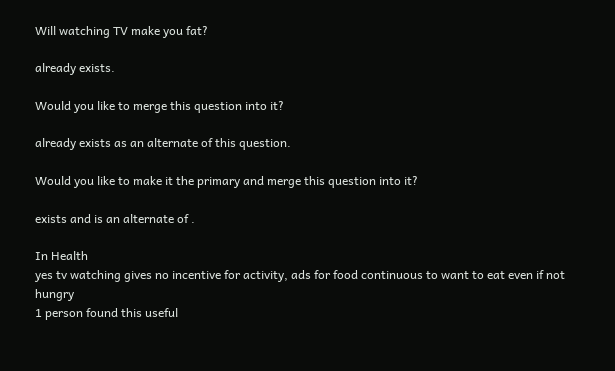Will watching TV make you fat?

already exists.

Would you like to merge this question into it?

already exists as an alternate of this question.

Would you like to make it the primary and merge this question into it?

exists and is an alternate of .

In Health
yes tv watching gives no incentive for activity, ads for food continuous to want to eat even if not hungry
1 person found this useful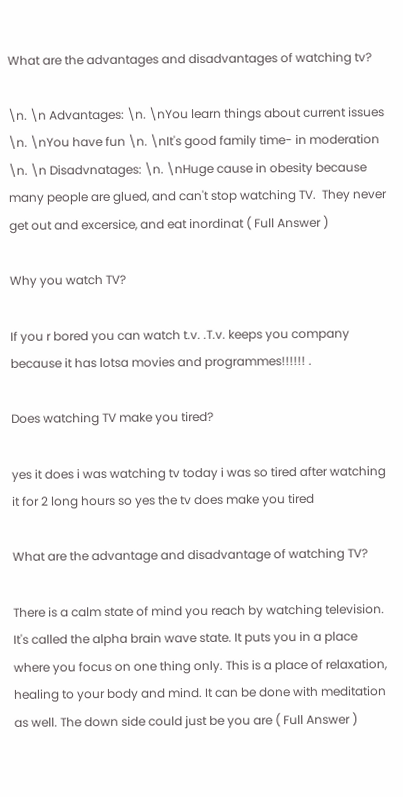What are the advantages and disadvantages of watching tv?

\n. \n Advantages: \n. \nYou learn things about current issues \n. \nYou have fun \n. \nIt's good family time- in moderation \n. \n Disadvnatages: \n. \nHuge cause in obesity because many people are glued, and can't stop watching TV.  They never get out and excersice, and eat inordinat ( Full Answer )

Why you watch TV?

If you r bored you can watch t.v. .T.v. keeps you company because it has lotsa movies and programmes!!!!!! .

Does watching TV make you tired?

yes it does i was watching tv today i was so tired after watching it for 2 long hours so yes the tv does make you tired

What are the advantage and disadvantage of watching TV?

There is a calm state of mind you reach by watching television. It's called the alpha brain wave state. It puts you in a place where you focus on one thing only. This is a place of relaxation, healing to your body and mind. It can be done with meditation as well. The down side could just be you are ( Full Answer )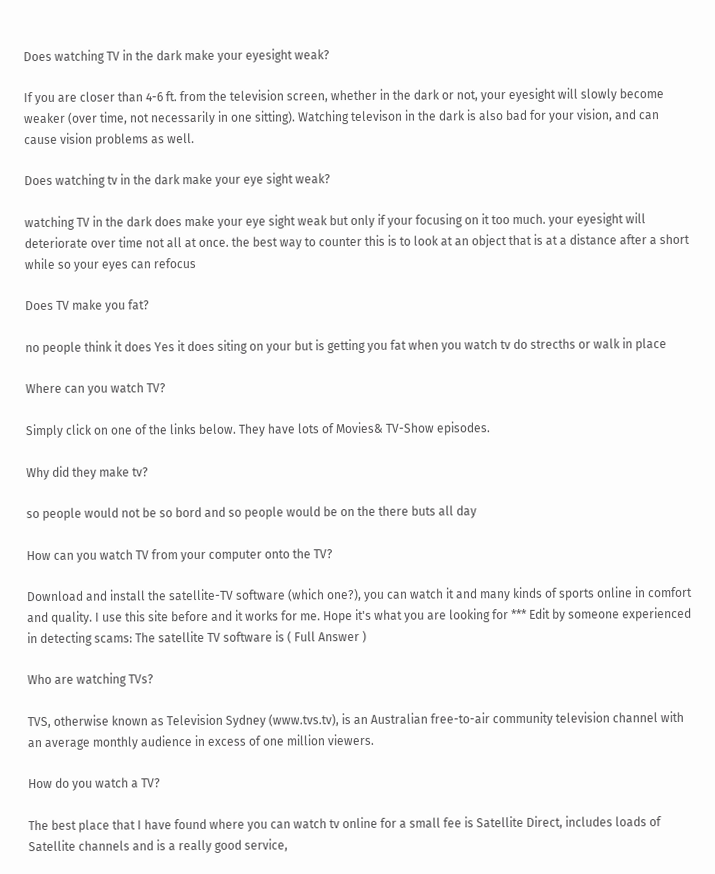Does watching TV in the dark make your eyesight weak?

If you are closer than 4-6 ft. from the television screen, whether in the dark or not, your eyesight will slowly become weaker (over time, not necessarily in one sitting). Watching televison in the dark is also bad for your vision, and can cause vision problems as well.

Does watching tv in the dark make your eye sight weak?

watching TV in the dark does make your eye sight weak but only if your focusing on it too much. your eyesight will deteriorate over time not all at once. the best way to counter this is to look at an object that is at a distance after a short while so your eyes can refocus

Does TV make you fat?

no people think it does Yes it does siting on your but is getting you fat when you watch tv do strecths or walk in place

Where can you watch TV?

Simply click on one of the links below. They have lots of Movies& TV-Show episodes.

Why did they make tv?

so people would not be so bord and so people would be on the there buts all day

How can you watch TV from your computer onto the TV?

Download and install the satellite-TV software (which one?), you can watch it and many kinds of sports online in comfort and quality. I use this site before and it works for me. Hope it's what you are looking for *** Edit by someone experienced in detecting scams: The satellite TV software is ( Full Answer )

Who are watching TVs?

TVS, otherwise known as Television Sydney (www.tvs.tv), is an Australian free-to-air community television channel with an average monthly audience in excess of one million viewers.

How do you watch a TV?

The best place that I have found where you can watch tv online for a small fee is Satellite Direct, includes loads of Satellite channels and is a really good service,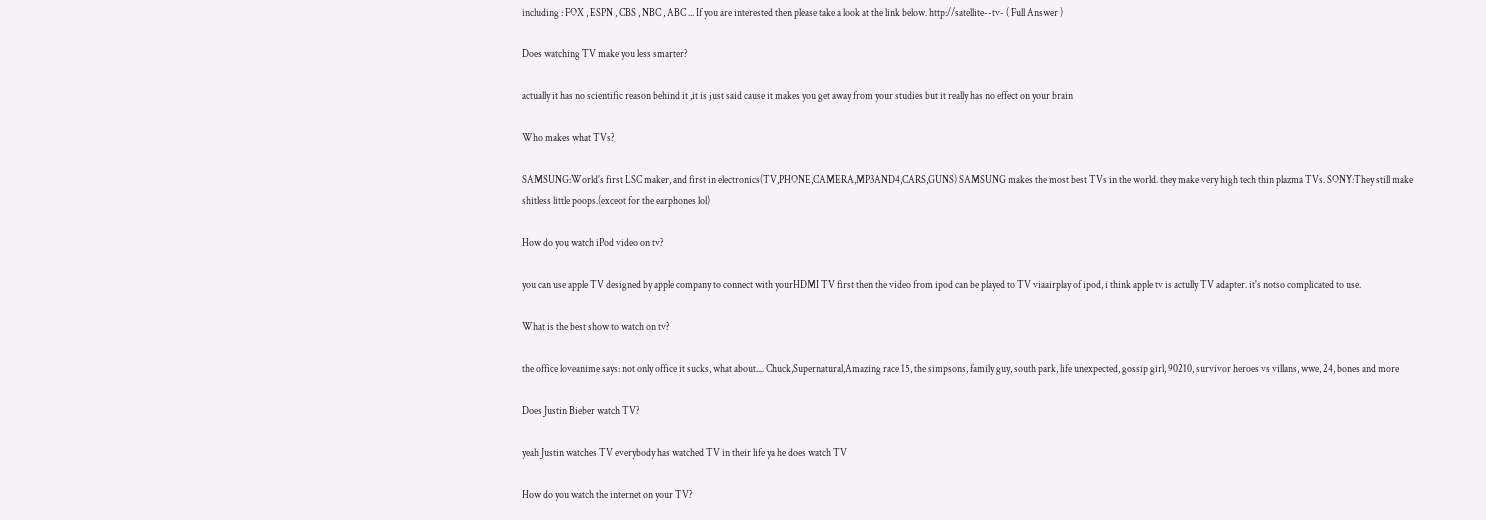including : FOX , ESPN , CBS , NBC , ABC ... If you are interested then please take a look at the link below. http://satellite--tv- ( Full Answer )

Does watching TV make you less smarter?

actually it has no scientific reason behind it ,it is just said cause it makes you get away from your studies but it really has no effect on your brain

Who makes what TVs?

SAMSUNG:World's first LSC maker, and first in electronics(TV,PHONE,CAMERA,MP3AND4,CARS,GUNS) SAMSUNG makes the most best TVs in the world. they make very high tech thin plazma TVs. SONY:They still make shitless little poops.(exceot for the earphones lol)

How do you watch iPod video on tv?

you can use apple TV designed by apple company to connect with yourHDMI TV first then the video from ipod can be played to TV viaairplay of ipod, i think apple tv is actully TV adapter. it's notso complicated to use.

What is the best show to watch on tv?

the office loveanime says: not only office it sucks, what about.... Chuck,Supernatural,Amazing race 15, the simpsons, family guy, south park, life unexpected, gossip girl, 90210, survivor heroes vs villans, wwe, 24, bones and more

Does Justin Bieber watch TV?

yeah Justin watches TV everybody has watched TV in their life ya he does watch TV

How do you watch the internet on your TV?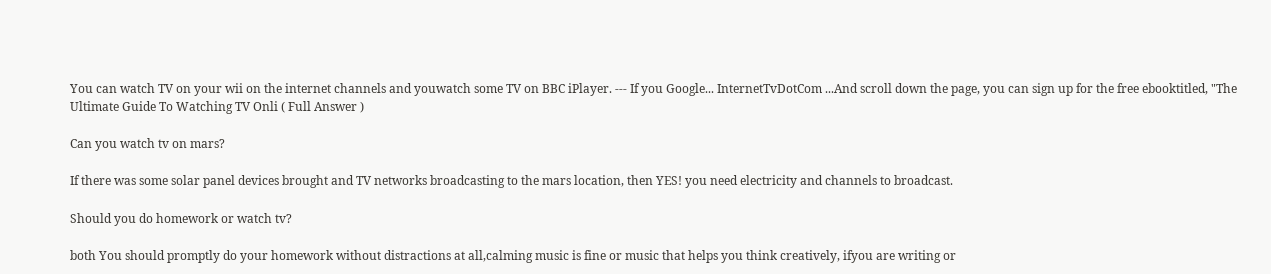You can watch TV on your wii on the internet channels and youwatch some TV on BBC iPlayer. --- If you Google... InternetTvDotCom ...And scroll down the page, you can sign up for the free ebooktitled, "The Ultimate Guide To Watching TV Onli ( Full Answer )

Can you watch tv on mars?

If there was some solar panel devices brought and TV networks broadcasting to the mars location, then YES! you need electricity and channels to broadcast.

Should you do homework or watch tv?

both You should promptly do your homework without distractions at all,calming music is fine or music that helps you think creatively, ifyou are writing or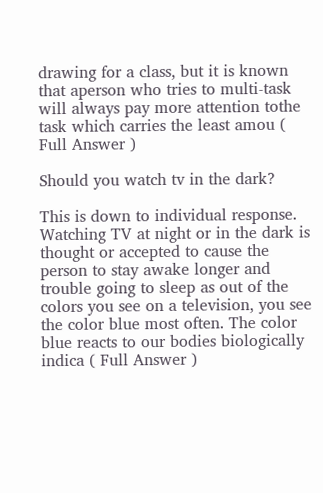drawing for a class, but it is known that aperson who tries to multi-task will always pay more attention tothe task which carries the least amou ( Full Answer )

Should you watch tv in the dark?

This is down to individual response. Watching TV at night or in the dark is thought or accepted to cause the person to stay awake longer and trouble going to sleep as out of the colors you see on a television, you see the color blue most often. The color blue reacts to our bodies biologically indica ( Full Answer )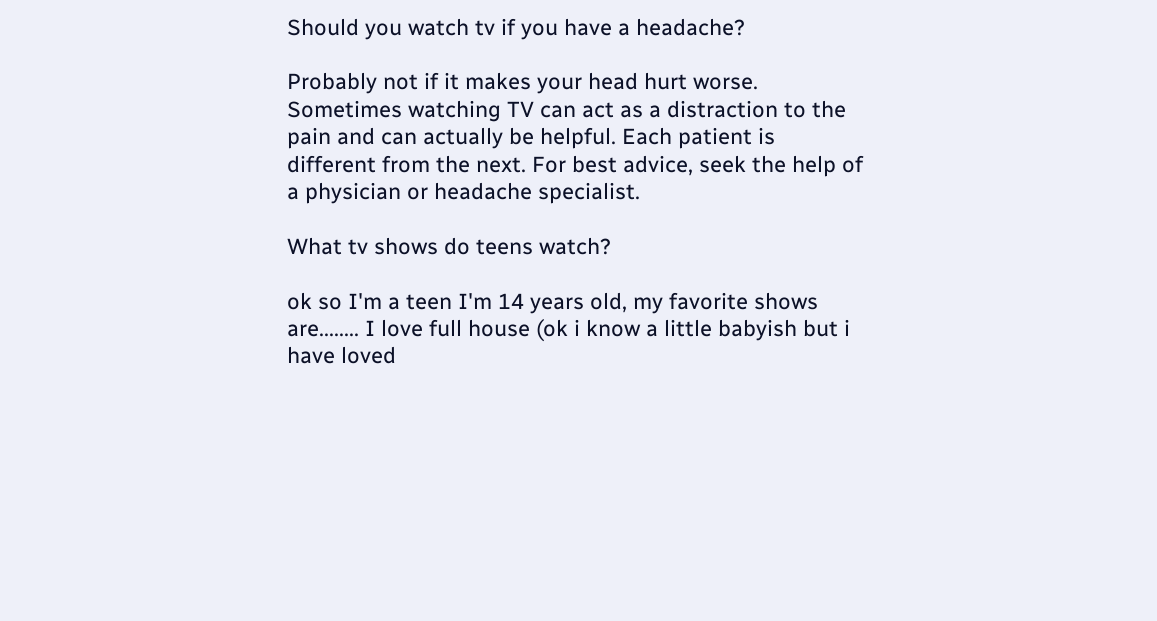Should you watch tv if you have a headache?

Probably not if it makes your head hurt worse. Sometimes watching TV can act as a distraction to the pain and can actually be helpful. Each patient is different from the next. For best advice, seek the help of a physician or headache specialist.

What tv shows do teens watch?

ok so I'm a teen I'm 14 years old, my favorite shows are........ I love full house (ok i know a little babyish but i have loved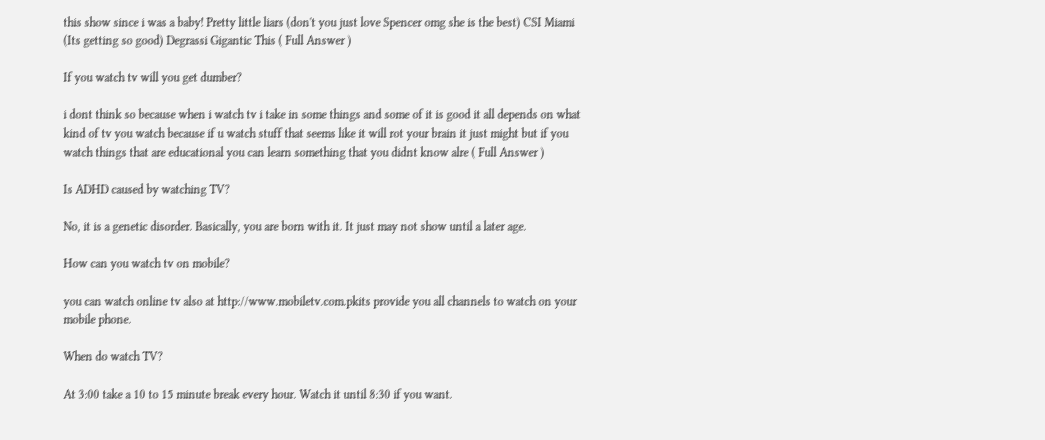this show since i was a baby! Pretty little liars (don't you just love Spencer omg she is the best) CSI Miami (Its getting so good) Degrassi Gigantic This ( Full Answer )

If you watch tv will you get dumber?

i dont think so because when i watch tv i take in some things and some of it is good it all depends on what kind of tv you watch because if u watch stuff that seems like it will rot your brain it just might but if you watch things that are educational you can learn something that you didnt know alre ( Full Answer )

Is ADHD caused by watching TV?

No, it is a genetic disorder. Basically, you are born with it. It just may not show until a later age.

How can you watch tv on mobile?

you can watch online tv also at http://www.mobiletv.com.pkits provide you all channels to watch on your mobile phone.

When do watch TV?

At 3:00 take a 10 to 15 minute break every hour. Watch it until 8:30 if you want.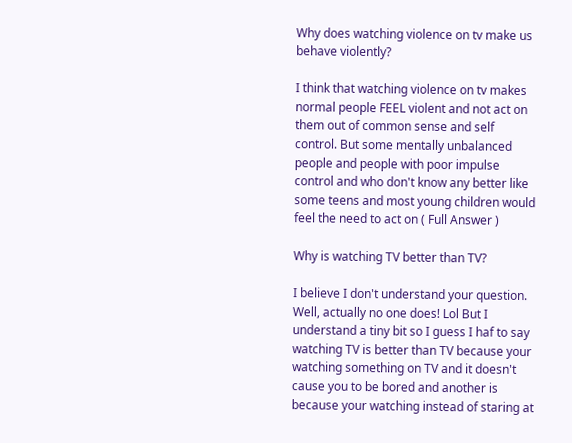Why does watching violence on tv make us behave violently?

I think that watching violence on tv makes normal people FEEL violent and not act on them out of common sense and self control. But some mentally unbalanced people and people with poor impulse control and who don't know any better like some teens and most young children would feel the need to act on ( Full Answer )

Why is watching TV better than TV?

I believe I don't understand your question. Well, actually no one does! Lol But I understand a tiny bit so I guess I haf to say watching TV is better than TV because your watching something on TV and it doesn't cause you to be bored and another is because your watching instead of staring at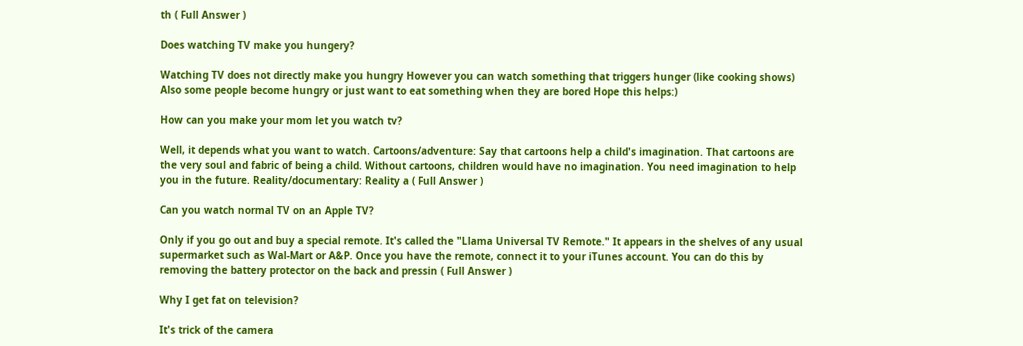th ( Full Answer )

Does watching TV make you hungery?

Watching TV does not directly make you hungry However you can watch something that triggers hunger (like cooking shows) Also some people become hungry or just want to eat something when they are bored Hope this helps:)

How can you make your mom let you watch tv?

Well, it depends what you want to watch. Cartoons/adventure: Say that cartoons help a child's imagination. That cartoons are the very soul and fabric of being a child. Without cartoons, children would have no imagination. You need imagination to help you in the future. Reality/documentary: Reality a ( Full Answer )

Can you watch normal TV on an Apple TV?

Only if you go out and buy a special remote. It's called the "Llama Universal TV Remote." It appears in the shelves of any usual supermarket such as Wal-Mart or A&P. Once you have the remote, connect it to your iTunes account. You can do this by removing the battery protector on the back and pressin ( Full Answer )

Why I get fat on television?

It's trick of the camera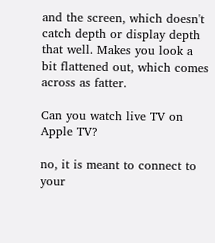and the screen, which doesn't catch depth or display depth that well. Makes you look a bit flattened out, which comes across as fatter.

Can you watch live TV on Apple TV?

no, it is meant to connect to your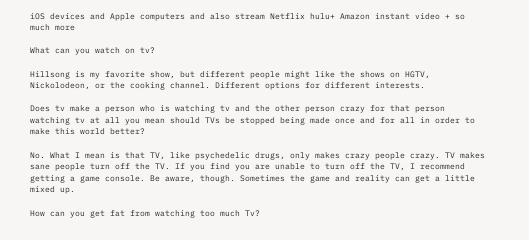iOS devices and Apple computers and also stream Netflix hulu+ Amazon instant video + so much more

What can you watch on tv?

Hillsong is my favorite show, but different people might like the shows on HGTV, Nickolodeon, or the cooking channel. Different options for different interests.

Does tv make a person who is watching tv and the other person crazy for that person watching tv at all you mean should TVs be stopped being made once and for all in order to make this world better?

No. What I mean is that TV, like psychedelic drugs, only makes crazy people crazy. TV makes sane people turn off the TV. If you find you are unable to turn off the TV, I recommend getting a game console. Be aware, though. Sometimes the game and reality can get a little mixed up.

How can you get fat from watching too much Tv?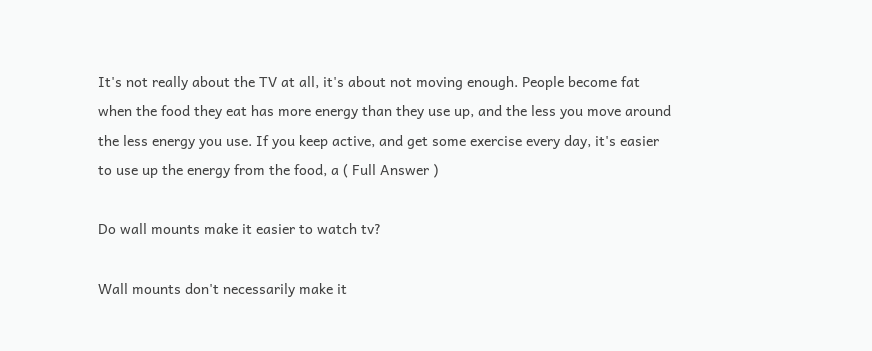It's not really about the TV at all, it's about not moving enough. People become fat when the food they eat has more energy than they use up, and the less you move around the less energy you use. If you keep active, and get some exercise every day, it's easier to use up the energy from the food, a ( Full Answer )

Do wall mounts make it easier to watch tv?

Wall mounts don't necessarily make it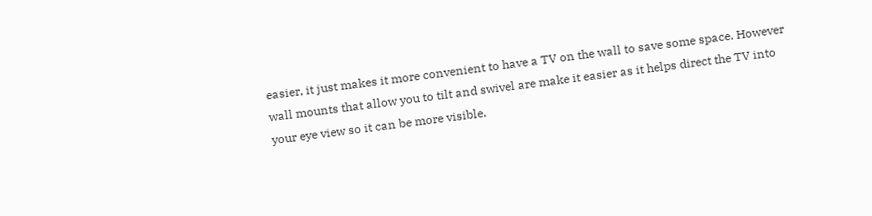easier, it just makes it more convenient to have a TV on the wall to save some space. However wall mounts that allow you to tilt and swivel are make it easier as it helps direct the TV into your eye view so it can be more visible.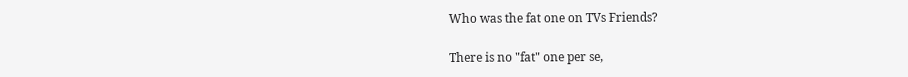Who was the fat one on TVs Friends?

There is no "fat" one per se,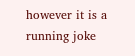however it is a running joke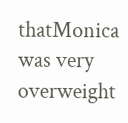thatMonica was very overweight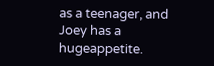as a teenager, and Joey has a hugeappetite.